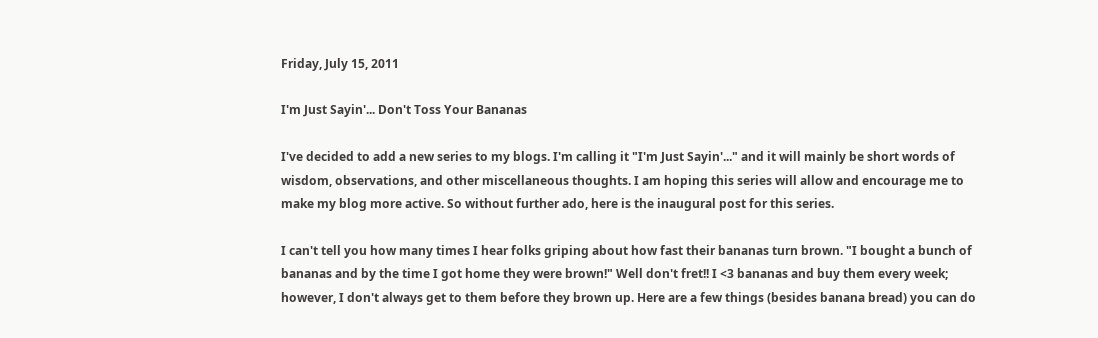Friday, July 15, 2011

I'm Just Sayin'... Don't Toss Your Bananas

I've decided to add a new series to my blogs. I'm calling it "I'm Just Sayin'..." and it will mainly be short words of wisdom, observations, and other miscellaneous thoughts. I am hoping this series will allow and encourage me to make my blog more active. So without further ado, here is the inaugural post for this series.

I can't tell you how many times I hear folks griping about how fast their bananas turn brown. "I bought a bunch of bananas and by the time I got home they were brown!" Well don't fret!! I <3 bananas and buy them every week; however, I don't always get to them before they brown up. Here are a few things (besides banana bread) you can do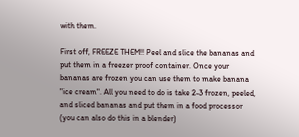with them.

First off, FREEZE THEM!! Peel and slice the bananas and put them in a freezer proof container. Once your bananas are frozen you can use them to make banana "ice cream". All you need to do is take 2-3 frozen, peeled, and sliced bananas and put them in a food processor (you can also do this in a blender)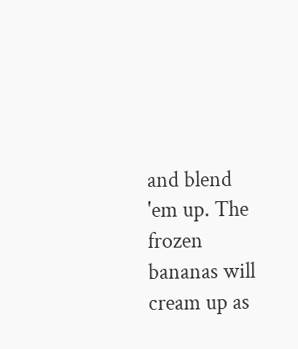and blend 'em up. The frozen bananas will cream up as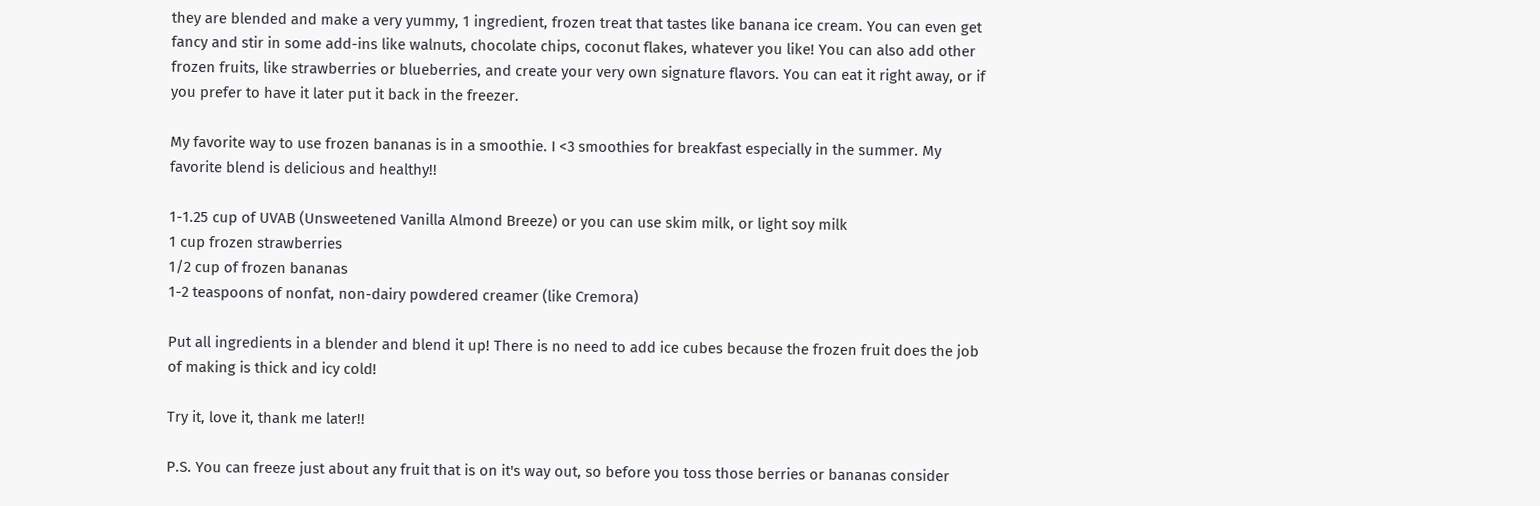they are blended and make a very yummy, 1 ingredient, frozen treat that tastes like banana ice cream. You can even get fancy and stir in some add-ins like walnuts, chocolate chips, coconut flakes, whatever you like! You can also add other frozen fruits, like strawberries or blueberries, and create your very own signature flavors. You can eat it right away, or if you prefer to have it later put it back in the freezer.

My favorite way to use frozen bananas is in a smoothie. I <3 smoothies for breakfast especially in the summer. My favorite blend is delicious and healthy!!

1-1.25 cup of UVAB (Unsweetened Vanilla Almond Breeze) or you can use skim milk, or light soy milk
1 cup frozen strawberries
1/2 cup of frozen bananas
1-2 teaspoons of nonfat, non-dairy powdered creamer (like Cremora)

Put all ingredients in a blender and blend it up! There is no need to add ice cubes because the frozen fruit does the job of making is thick and icy cold!

Try it, love it, thank me later!!

P.S. You can freeze just about any fruit that is on it's way out, so before you toss those berries or bananas consider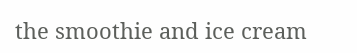the smoothie and ice cream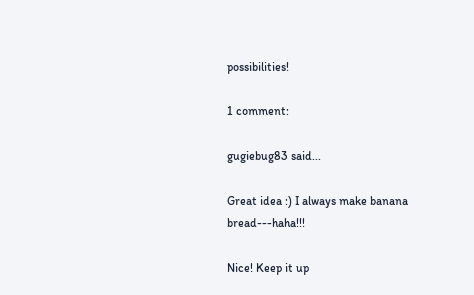possibilities!

1 comment:

gugiebug83 said...

Great idea :) I always make banana bread---haha!!!

Nice! Keep it up